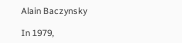Alain Baczynsky

In 1979,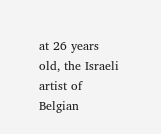at 26 years old, the Israeli artist of Belgian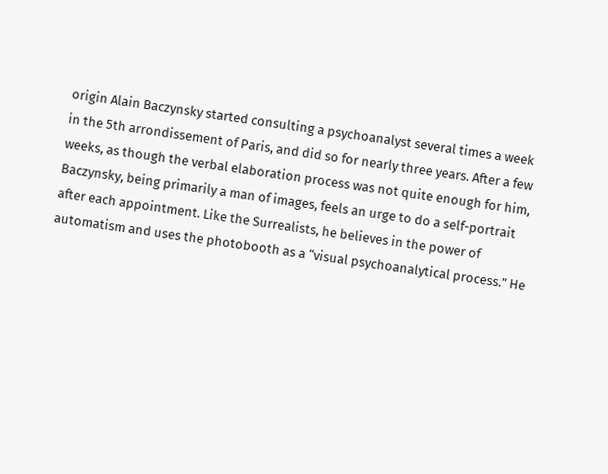origin Alain Baczynsky started consulting a psychoanalyst several times a week in the 5th arrondissement of Paris, and did so for nearly three years. After a few weeks, as though the verbal elaboration process was not quite enough for him, Baczynsky, being primarily a man of images, feels an urge to do a self-portrait after each appointment. Like the Surrealists, he believes in the power of automatism and uses the photobooth as a “visual psychoanalytical process.” He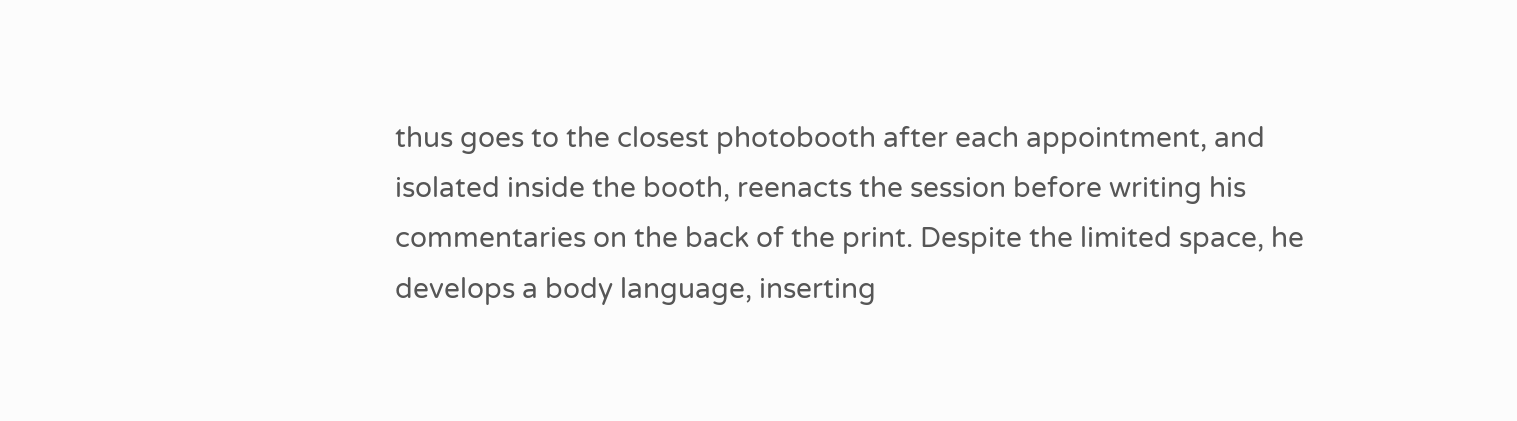thus goes to the closest photobooth after each appointment, and isolated inside the booth, reenacts the session before writing his commentaries on the back of the print. Despite the limited space, he develops a body language, inserting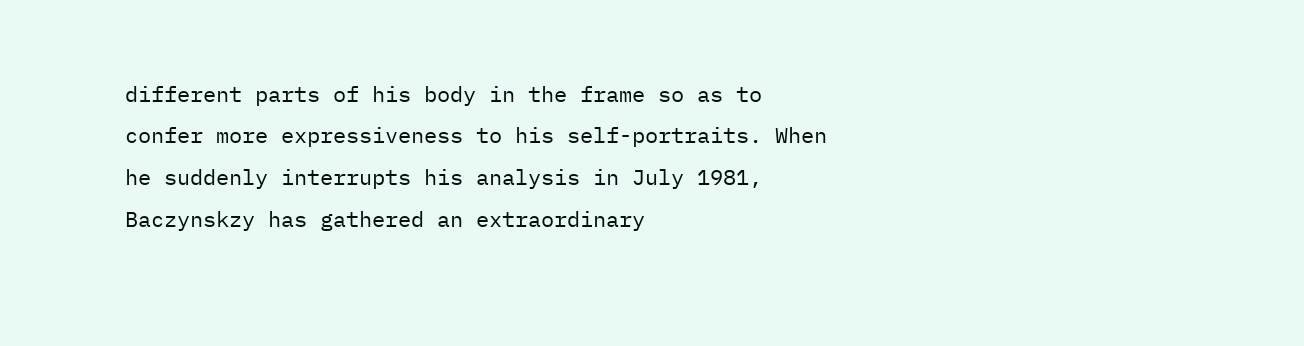different parts of his body in the frame so as to confer more expressiveness to his self-portraits. When he suddenly interrupts his analysis in July 1981, Baczynskzy has gathered an extraordinary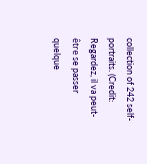collection of 242 self-portraits. (Credit: Regardez, il va peut-être se passer quelque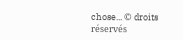chose... © droits réservés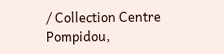/ Collection Centre Pompidou,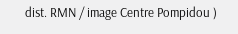dist. RMN / image Centre Pompidou )